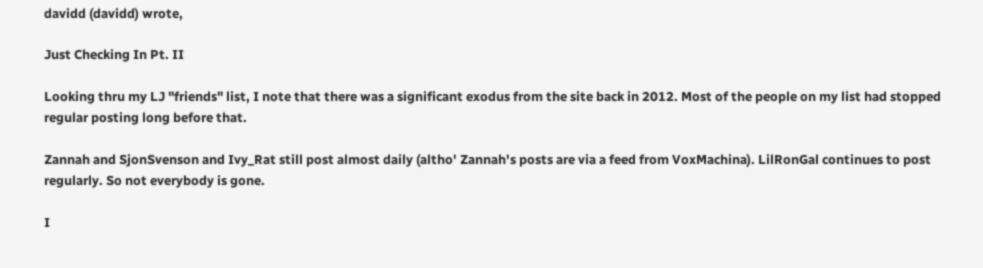davidd (davidd) wrote,

Just Checking In Pt. II

Looking thru my LJ "friends" list, I note that there was a significant exodus from the site back in 2012. Most of the people on my list had stopped regular posting long before that.

Zannah and SjonSvenson and Ivy_Rat still post almost daily (altho' Zannah's posts are via a feed from VoxMachina). LilRonGal continues to post regularly. So not everybody is gone.

I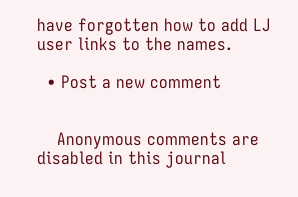have forgotten how to add LJ user links to the names.

  • Post a new comment


    Anonymous comments are disabled in this journal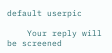default userpic

    Your reply will be screened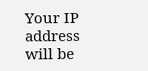Your IP address will be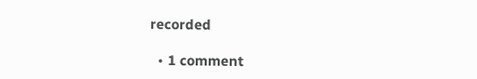recorded

  • 1 comment